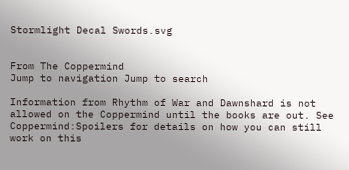Stormlight Decal Swords.svg


From The Coppermind
Jump to navigation Jump to search

Information from Rhythm of War and Dawnshard is not allowed on the Coppermind until the books are out. See Coppermind:Spoilers for details on how you can still work on this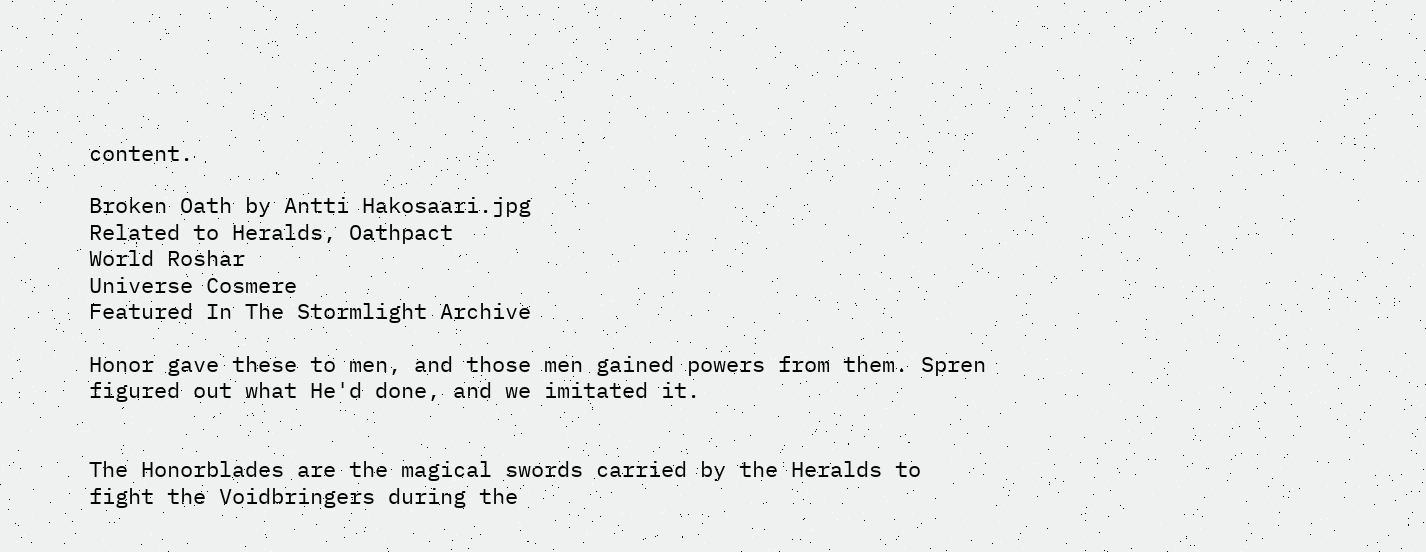content.

Broken Oath by Antti Hakosaari.jpg
Related to Heralds, Oathpact
World Roshar
Universe Cosmere
Featured In The Stormlight Archive

Honor gave these to men, and those men gained powers from them. Spren figured out what He'd done, and we imitated it.


The Honorblades are the magical swords carried by the Heralds to fight the Voidbringers during the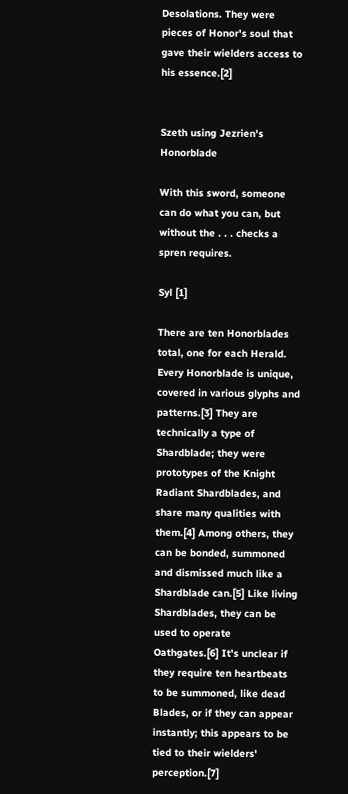Desolations. They were pieces of Honor's soul that gave their wielders access to his essence.[2]


Szeth using Jezrien's Honorblade

With this sword, someone can do what you can, but without the . . . checks a spren requires.

Syl [1]

There are ten Honorblades total, one for each Herald. Every Honorblade is unique, covered in various glyphs and patterns.[3] They are technically a type of Shardblade; they were prototypes of the Knight Radiant Shardblades, and share many qualities with them.[4] Among others, they can be bonded, summoned and dismissed much like a Shardblade can.[5] Like living Shardblades, they can be used to operate Oathgates.[6] It's unclear if they require ten heartbeats to be summoned, like dead Blades, or if they can appear instantly; this appears to be tied to their wielders' perception.[7]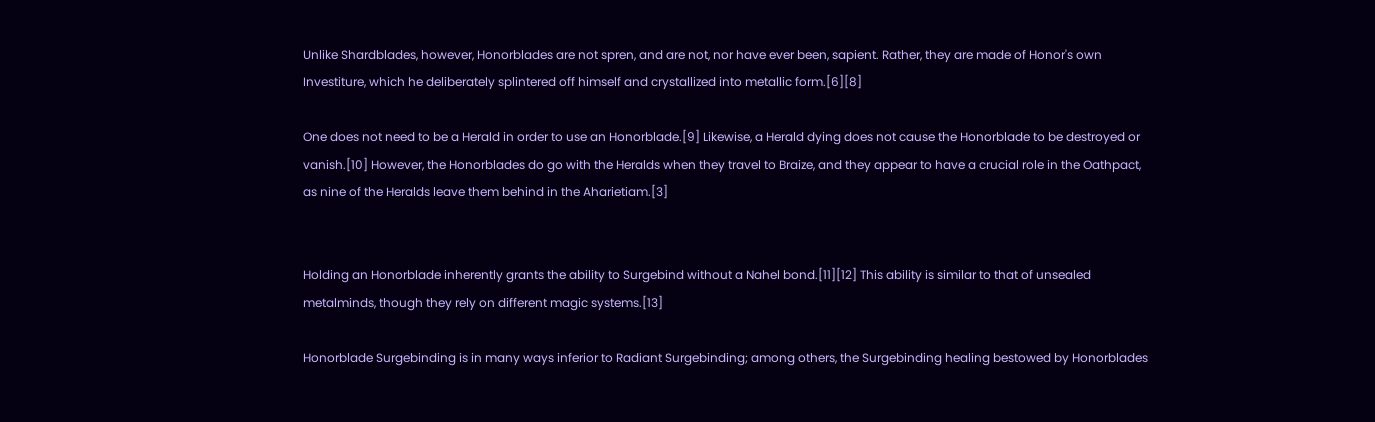Unlike Shardblades, however, Honorblades are not spren, and are not, nor have ever been, sapient. Rather, they are made of Honor's own Investiture, which he deliberately splintered off himself and crystallized into metallic form.[6][8]

One does not need to be a Herald in order to use an Honorblade.[9] Likewise, a Herald dying does not cause the Honorblade to be destroyed or vanish.[10] However, the Honorblades do go with the Heralds when they travel to Braize, and they appear to have a crucial role in the Oathpact, as nine of the Heralds leave them behind in the Aharietiam.[3]


Holding an Honorblade inherently grants the ability to Surgebind without a Nahel bond.[11][12] This ability is similar to that of unsealed metalminds, though they rely on different magic systems.[13]

Honorblade Surgebinding is in many ways inferior to Radiant Surgebinding; among others, the Surgebinding healing bestowed by Honorblades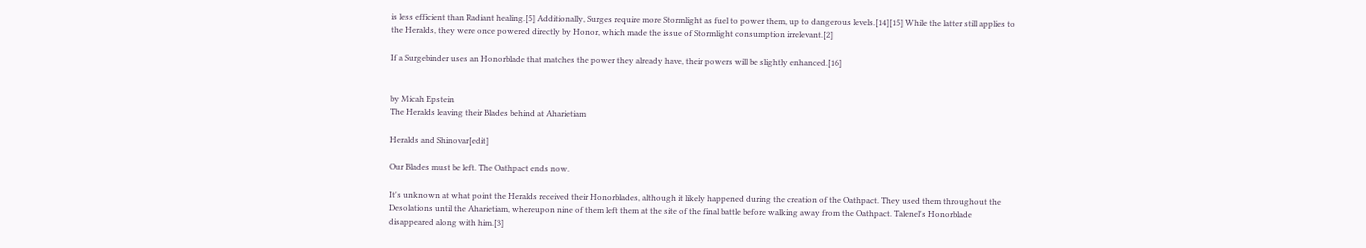is less efficient than Radiant healing.[5] Additionally, Surges require more Stormlight as fuel to power them, up to dangerous levels.[14][15] While the latter still applies to the Heralds, they were once powered directly by Honor, which made the issue of Stormlight consumption irrelevant.[2]

If a Surgebinder uses an Honorblade that matches the power they already have, their powers will be slightly enhanced.[16]


by Micah Epstein
The Heralds leaving their Blades behind at Aharietiam

Heralds and Shinovar[edit]

Our Blades must be left. The Oathpact ends now.

It's unknown at what point the Heralds received their Honorblades, although it likely happened during the creation of the Oathpact. They used them throughout the Desolations until the Aharietiam, whereupon nine of them left them at the site of the final battle before walking away from the Oathpact. Talenel's Honorblade disappeared along with him.[3]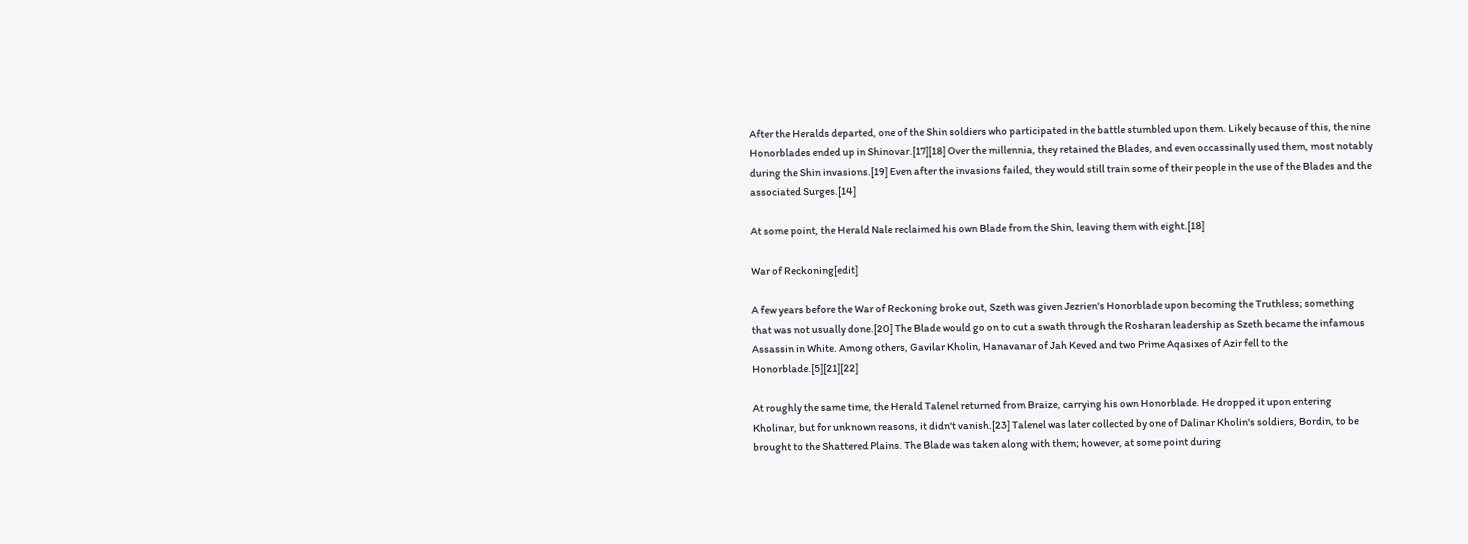After the Heralds departed, one of the Shin soldiers who participated in the battle stumbled upon them. Likely because of this, the nine Honorblades ended up in Shinovar.[17][18] Over the millennia, they retained the Blades, and even occassinally used them, most notably during the Shin invasions.[19] Even after the invasions failed, they would still train some of their people in the use of the Blades and the associated Surges.[14]

At some point, the Herald Nale reclaimed his own Blade from the Shin, leaving them with eight.[18]

War of Reckoning[edit]

A few years before the War of Reckoning broke out, Szeth was given Jezrien's Honorblade upon becoming the Truthless; something that was not usually done.[20] The Blade would go on to cut a swath through the Rosharan leadership as Szeth became the infamous Assassin in White. Among others, Gavilar Kholin, Hanavanar of Jah Keved and two Prime Aqasixes of Azir fell to the Honorblade.[5][21][22]

At roughly the same time, the Herald Talenel returned from Braize, carrying his own Honorblade. He dropped it upon entering Kholinar, but for unknown reasons, it didn't vanish.[23] Talenel was later collected by one of Dalinar Kholin's soldiers, Bordin, to be brought to the Shattered Plains. The Blade was taken along with them; however, at some point during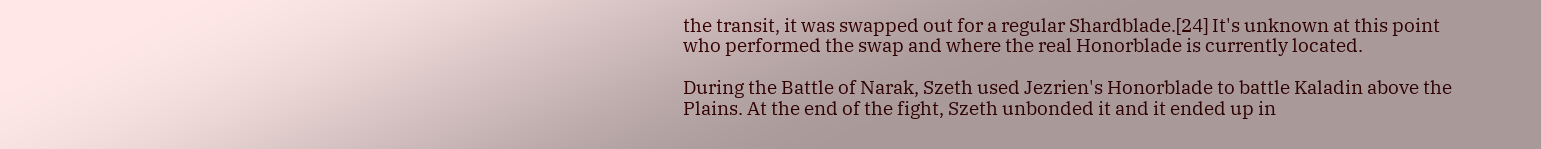the transit, it was swapped out for a regular Shardblade.[24] It's unknown at this point who performed the swap and where the real Honorblade is currently located.

During the Battle of Narak, Szeth used Jezrien's Honorblade to battle Kaladin above the Plains. At the end of the fight, Szeth unbonded it and it ended up in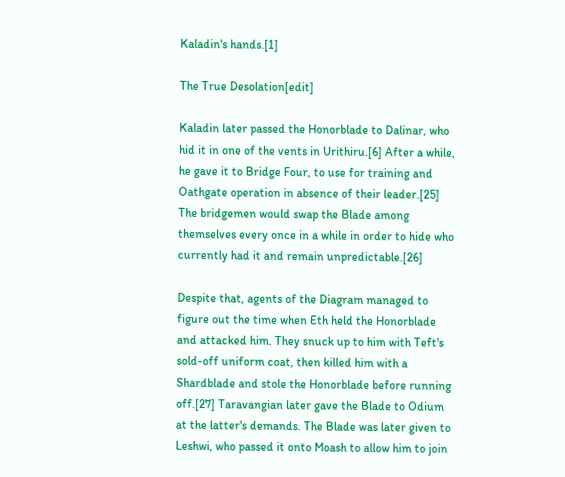Kaladin's hands.[1]

The True Desolation[edit]

Kaladin later passed the Honorblade to Dalinar, who hid it in one of the vents in Urithiru.[6] After a while, he gave it to Bridge Four, to use for training and Oathgate operation in absence of their leader.[25] The bridgemen would swap the Blade among themselves every once in a while in order to hide who currently had it and remain unpredictable.[26]

Despite that, agents of the Diagram managed to figure out the time when Eth held the Honorblade and attacked him. They snuck up to him with Teft's sold-off uniform coat, then killed him with a Shardblade and stole the Honorblade before running off.[27] Taravangian later gave the Blade to Odium at the latter's demands. The Blade was later given to Leshwi, who passed it onto Moash to allow him to join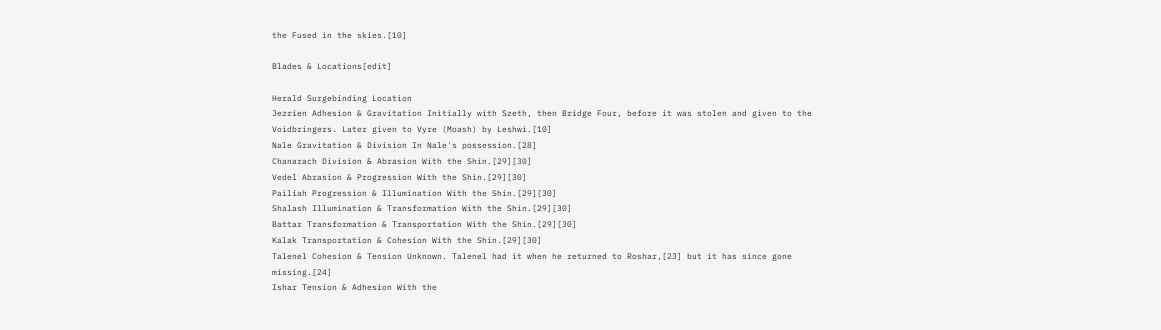the Fused in the skies.[10]

Blades & Locations[edit]

Herald Surgebinding Location
Jezrien Adhesion & Gravitation Initially with Szeth, then Bridge Four, before it was stolen and given to the Voidbringers. Later given to Vyre (Moash) by Leshwi.[10]
Nale Gravitation & Division In Nale's possession.[28]
Chanarach Division & Abrasion With the Shin.[29][30]
Vedel Abrasion & Progression With the Shin.[29][30]
Pailiah Progression & Illumination With the Shin.[29][30]
Shalash Illumination & Transformation With the Shin.[29][30]
Battar Transformation & Transportation With the Shin.[29][30]
Kalak Transportation & Cohesion With the Shin.[29][30]
Talenel Cohesion & Tension Unknown. Talenel had it when he returned to Roshar,[23] but it has since gone missing.[24]
Ishar Tension & Adhesion With the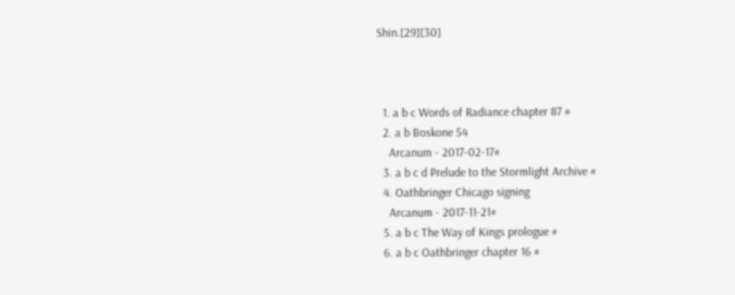Shin.[29][30]



  1. a b c Words of Radiance chapter 87 #
  2. a b Boskone 54
    Arcanum - 2017-02-17#
  3. a b c d Prelude to the Stormlight Archive #
  4. Oathbringer Chicago signing
    Arcanum - 2017-11-21#
  5. a b c The Way of Kings prologue #
  6. a b c Oathbringer chapter 16 #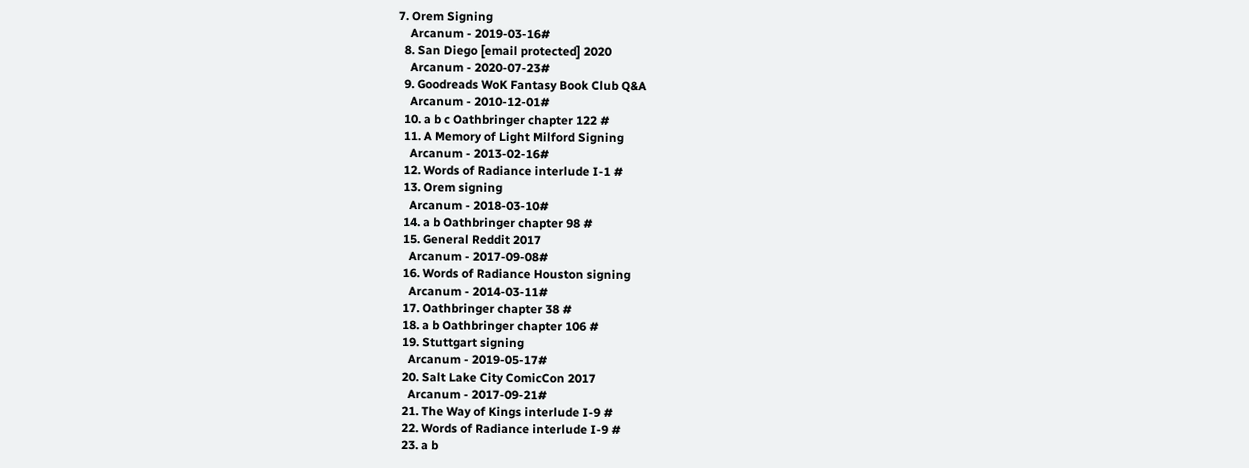7. Orem Signing
    Arcanum - 2019-03-16#
  8. San Diego [email protected] 2020
    Arcanum - 2020-07-23#
  9. Goodreads WoK Fantasy Book Club Q&A
    Arcanum - 2010-12-01#
  10. a b c Oathbringer chapter 122 #
  11. A Memory of Light Milford Signing
    Arcanum - 2013-02-16#
  12. Words of Radiance interlude I-1 #
  13. Orem signing
    Arcanum - 2018-03-10#
  14. a b Oathbringer chapter 98 #
  15. General Reddit 2017
    Arcanum - 2017-09-08#
  16. Words of Radiance Houston signing
    Arcanum - 2014-03-11#
  17. Oathbringer chapter 38 #
  18. a b Oathbringer chapter 106 #
  19. Stuttgart signing
    Arcanum - 2019-05-17#
  20. Salt Lake City ComicCon 2017
    Arcanum - 2017-09-21#
  21. The Way of Kings interlude I-9 #
  22. Words of Radiance interlude I-9 #
  23. a b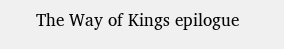The Way of Kings epilogue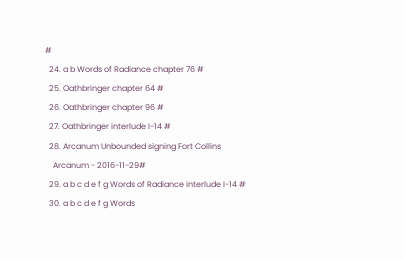#
  24. a b Words of Radiance chapter 76 #
  25. Oathbringer chapter 64 #
  26. Oathbringer chapter 96 #
  27. Oathbringer interlude I-14 #
  28. Arcanum Unbounded signing Fort Collins
    Arcanum - 2016-11-29#
  29. a b c d e f g Words of Radiance interlude I-14 #
  30. a b c d e f g Words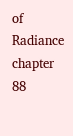of Radiance chapter 88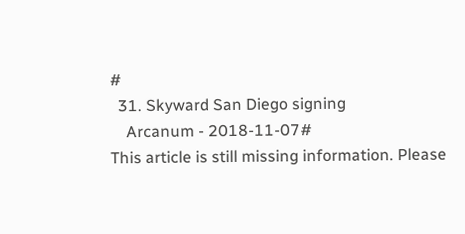#
  31. Skyward San Diego signing
    Arcanum - 2018-11-07#
This article is still missing information. Please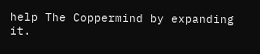help The Coppermind by expanding it.